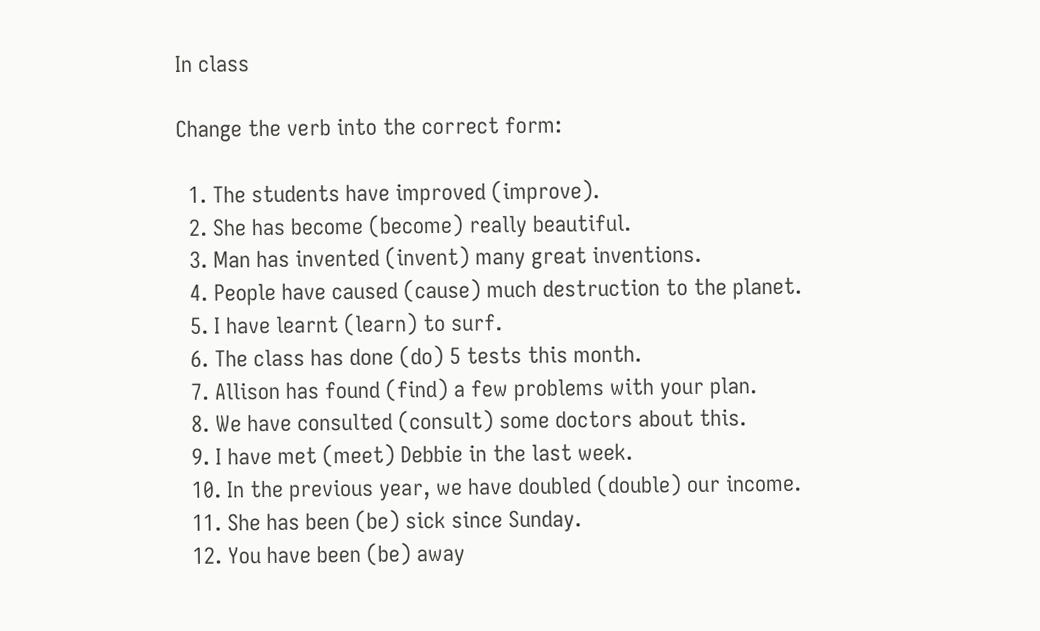In class

Change the verb into the correct form:

  1. The students have improved (improve).
  2. She has become (become) really beautiful.
  3. Man has invented (invent) many great inventions.
  4. People have caused (cause) much destruction to the planet.
  5. I have learnt (learn) to surf.
  6. The class has done (do) 5 tests this month.
  7. Allison has found (find) a few problems with your plan.
  8. We have consulted (consult) some doctors about this.
  9. I have met (meet) Debbie in the last week.
  10. In the previous year, we have doubled (double) our income.
  11. She has been (be) sick since Sunday.
  12. You have been (be) away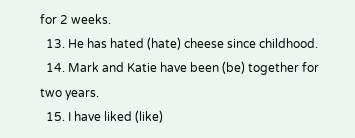for 2 weeks.
  13. He has hated (hate) cheese since childhood.
  14. Mark and Katie have been (be) together for two years.
  15. I have liked (like)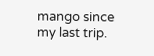mango since my last trip.